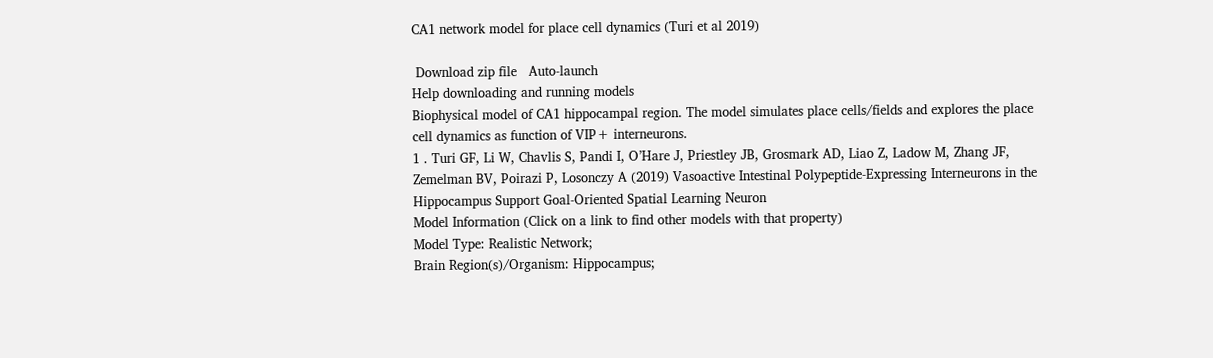CA1 network model for place cell dynamics (Turi et al 2019)

 Download zip file   Auto-launch
Help downloading and running models
Biophysical model of CA1 hippocampal region. The model simulates place cells/fields and explores the place cell dynamics as function of VIP+ interneurons.
1 . Turi GF, Li W, Chavlis S, Pandi I, O’Hare J, Priestley JB, Grosmark AD, Liao Z, Ladow M, Zhang JF, Zemelman BV, Poirazi P, Losonczy A (2019) Vasoactive Intestinal Polypeptide-Expressing Interneurons in the Hippocampus Support Goal-Oriented Spatial Learning Neuron
Model Information (Click on a link to find other models with that property)
Model Type: Realistic Network;
Brain Region(s)/Organism: Hippocampus;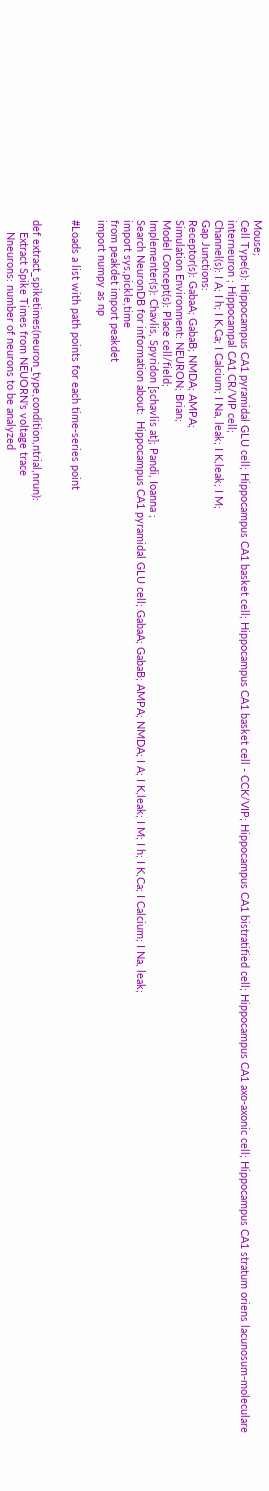Mouse;
Cell Type(s): Hippocampus CA1 pyramidal GLU cell; Hippocampus CA1 basket cell; Hippocampus CA1 basket cell - CCK/VIP; Hippocampus CA1 bistratified cell; Hippocampus CA1 axo-axonic cell; Hippocampus CA1 stratum oriens lacunosum-moleculare interneuron ; Hippocampal CA1 CR/VIP cell;
Channel(s): I A; I h; I K,Ca; I Calcium; I Na, leak; I K,leak; I M;
Gap Junctions:
Receptor(s): GabaA; GabaB; NMDA; AMPA;
Simulation Environment: NEURON; Brian;
Model Concept(s): Place cell/field;
Implementer(s): Chavlis, Spyridon [schavlis at]; Pandi, Ioanna ;
Search NeuronDB for information about:  Hippocampus CA1 pyramidal GLU cell; GabaA; GabaB; AMPA; NMDA; I A; I K,leak; I M; I h; I K,Ca; I Calcium; I Na, leak;
import sys,pickle,time
from peakdet import peakdet
import numpy as np

#Loads a list with path points for each time-series point


def extract_spiketimes(neuron_type,condition,ntrial,nrun):
    Extract Spike Times from NEUORN's voltage trace
    Nneurons: number of neurons to be analyzed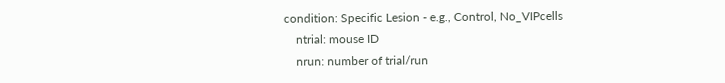condition: Specific Lesion - e.g., Control, No_VIPcells
    ntrial: mouse ID
    nrun: number of trial/run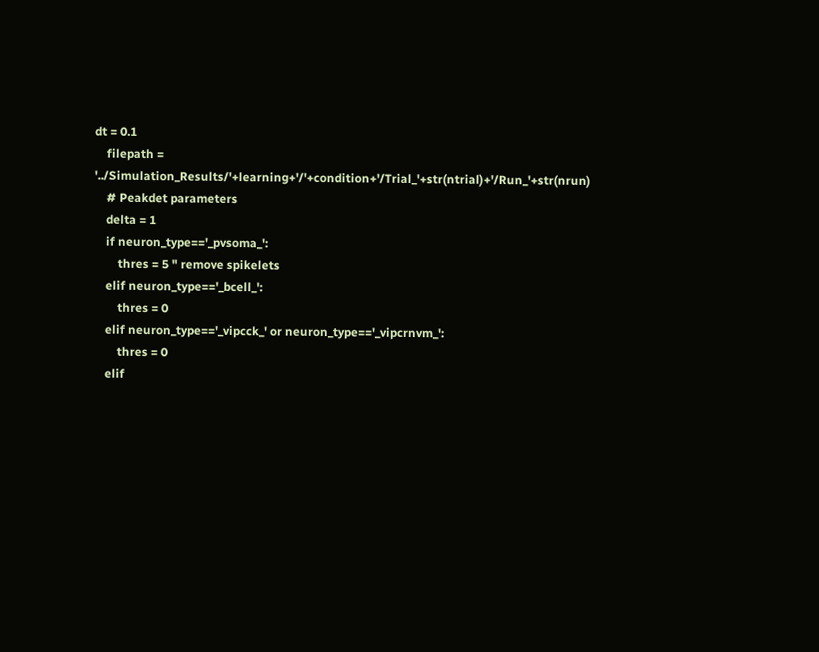dt = 0.1
    filepath = '../Simulation_Results/'+learning+'/'+condition+'/Trial_'+str(ntrial)+'/Run_'+str(nrun)
    # Peakdet parameters
    delta = 1
    if neuron_type=='_pvsoma_':
        thres = 5 " remove spikelets
    elif neuron_type=='_bcell_':
        thres = 0
    elif neuron_type=='_vipcck_' or neuron_type=='_vipcrnvm_':
        thres = 0
    elif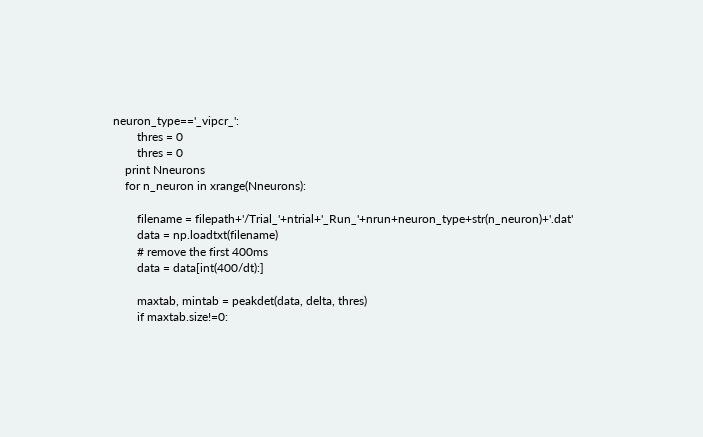neuron_type=='_vipcr_':
        thres = 0
        thres = 0
    print Nneurons
    for n_neuron in xrange(Nneurons):

        filename = filepath+'/Trial_'+ntrial+'_Run_'+nrun+neuron_type+str(n_neuron)+'.dat'
        data = np.loadtxt(filename)
        # remove the first 400ms
        data = data[int(400/dt):]

        maxtab, mintab = peakdet(data, delta, thres)
        if maxtab.size!=0: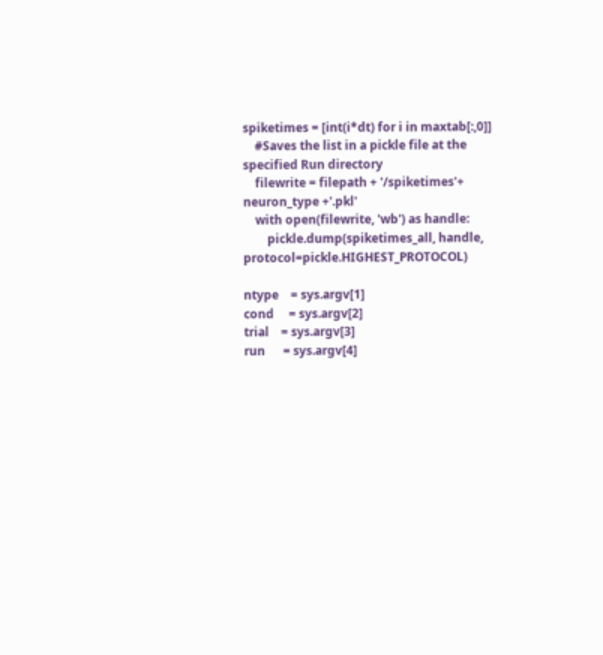spiketimes = [int(i*dt) for i in maxtab[:,0]]
    #Saves the list in a pickle file at the specified Run directory
    filewrite = filepath + '/spiketimes'+ neuron_type +'.pkl'
    with open(filewrite, 'wb') as handle:
        pickle.dump(spiketimes_all, handle, protocol=pickle.HIGHEST_PROTOCOL)

ntype    = sys.argv[1]
cond     = sys.argv[2]
trial    = sys.argv[3]
run      = sys.argv[4]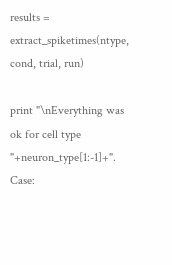results = extract_spiketimes(ntype, cond, trial, run)

print "\nEverything was ok for cell type "+neuron_type[1:-1]+". Case: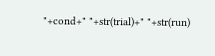"+cond+" "+str(trial)+" "+str(run)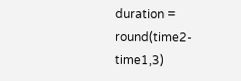duration = round(time2-time1,3)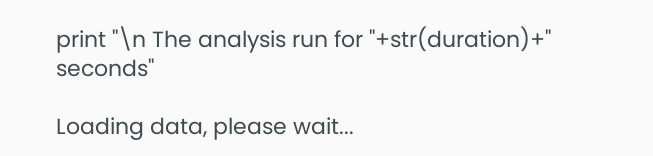print "\n The analysis run for "+str(duration)+" seconds"

Loading data, please wait...